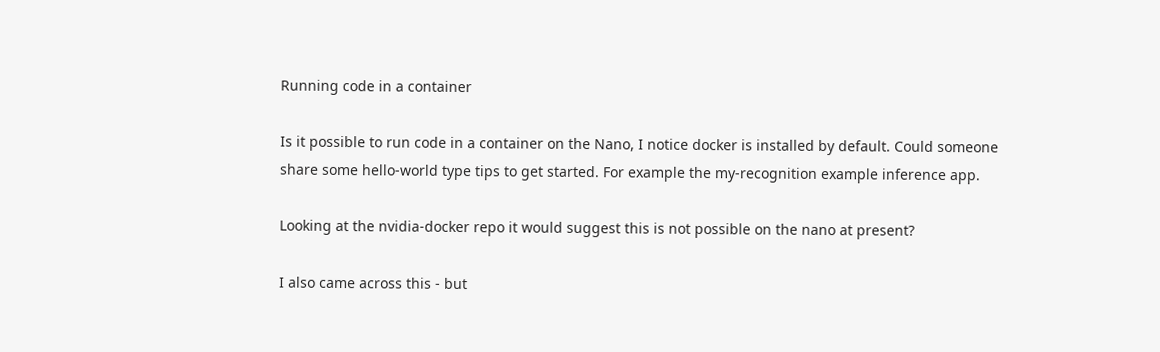Running code in a container

Is it possible to run code in a container on the Nano, I notice docker is installed by default. Could someone share some hello-world type tips to get started. For example the my-recognition example inference app.

Looking at the nvidia-docker repo it would suggest this is not possible on the nano at present?

I also came across this - but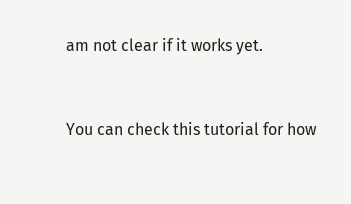am not clear if it works yet.


You can check this tutorial for how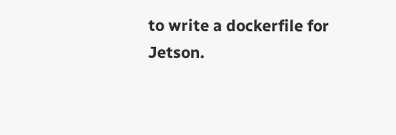to write a dockerfile for Jetson.